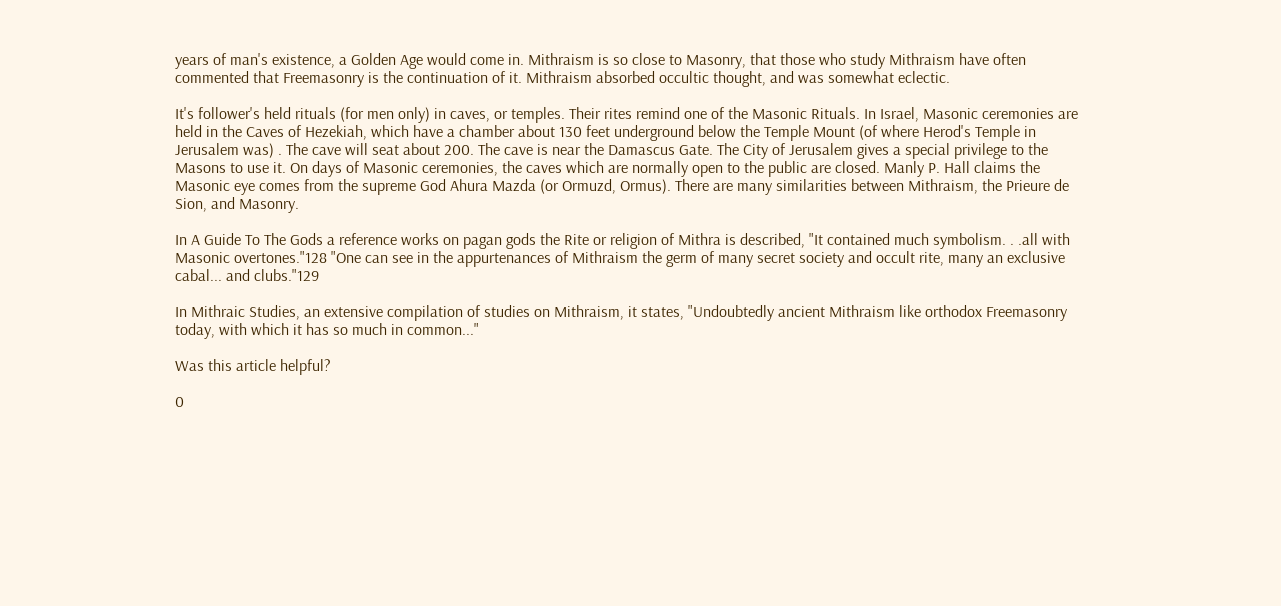years of man's existence, a Golden Age would come in. Mithraism is so close to Masonry, that those who study Mithraism have often commented that Freemasonry is the continuation of it. Mithraism absorbed occultic thought, and was somewhat eclectic.

It's follower's held rituals (for men only) in caves, or temples. Their rites remind one of the Masonic Rituals. In Israel, Masonic ceremonies are held in the Caves of Hezekiah, which have a chamber about 130 feet underground below the Temple Mount (of where Herod's Temple in Jerusalem was) . The cave will seat about 200. The cave is near the Damascus Gate. The City of Jerusalem gives a special privilege to the Masons to use it. On days of Masonic ceremonies, the caves which are normally open to the public are closed. Manly P. Hall claims the Masonic eye comes from the supreme God Ahura Mazda (or Ormuzd, Ormus). There are many similarities between Mithraism, the Prieure de Sion, and Masonry.

In A Guide To The Gods a reference works on pagan gods the Rite or religion of Mithra is described, "It contained much symbolism. . .all with Masonic overtones."128 "One can see in the appurtenances of Mithraism the germ of many secret society and occult rite, many an exclusive cabal... and clubs."129

In Mithraic Studies, an extensive compilation of studies on Mithraism, it states, "Undoubtedly ancient Mithraism like orthodox Freemasonry today, with which it has so much in common..."

Was this article helpful?

0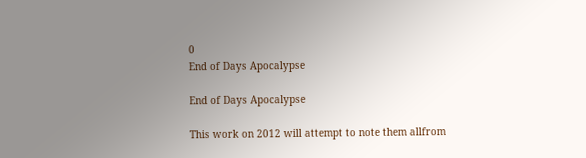0
End of Days Apocalypse

End of Days Apocalypse

This work on 2012 will attempt to note them allfrom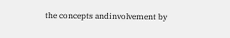the concepts andinvolvement by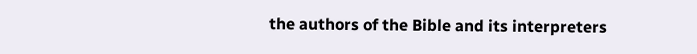the authors of the Bible and its interpreters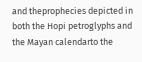and theprophecies depicted in both the Hopi petroglyphs and the Mayan calendarto the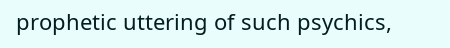prophetic uttering of such psychics,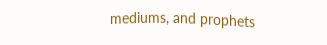mediums, and prophets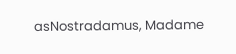asNostradamus, Madame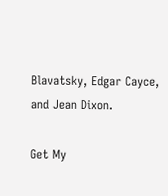Blavatsky, Edgar Cayce, and Jean Dixon.

Get My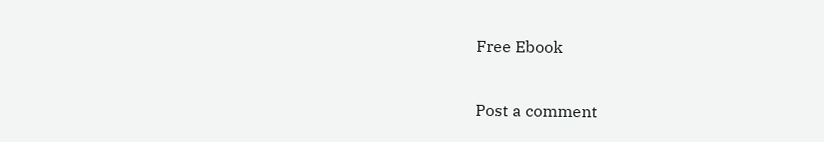Free Ebook

Post a comment